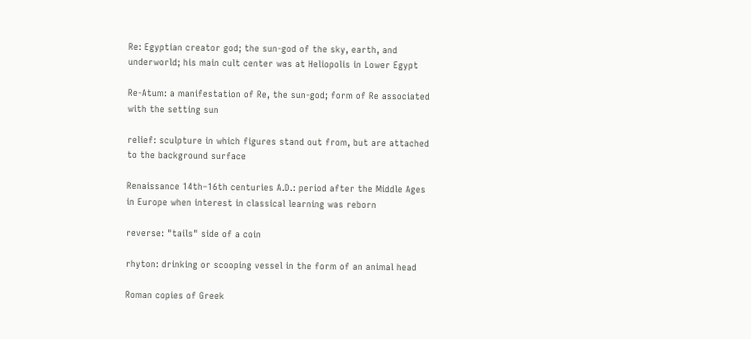Re: Egyptian creator god; the sun-god of the sky, earth, and underworld; his main cult center was at Heliopolis in Lower Egypt

Re-Atum: a manifestation of Re, the sun-god; form of Re associated with the setting sun

relief: sculpture in which figures stand out from, but are attached to the background surface

Renaissance 14th–16th centuries A.D.: period after the Middle Ages in Europe when interest in classical learning was reborn

reverse: "tails" side of a coin

rhyton: drinking or scooping vessel in the form of an animal head

Roman copies of Greek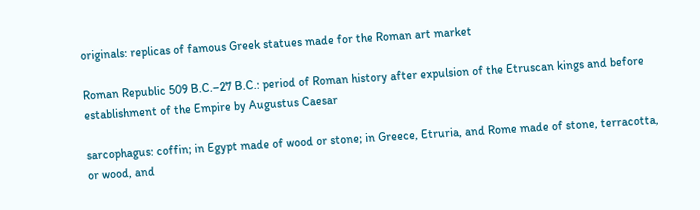originals: replicas of famous Greek statues made for the Roman art market

Roman Republic 509 B.C.–27 B.C.: period of Roman history after expulsion of the Etruscan kings and before establishment of the Empire by Augustus Caesar

sarcophagus: coffin; in Egypt made of wood or stone; in Greece, Etruria, and Rome made of stone, terracotta, or wood, and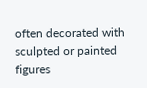often decorated with sculpted or painted figures